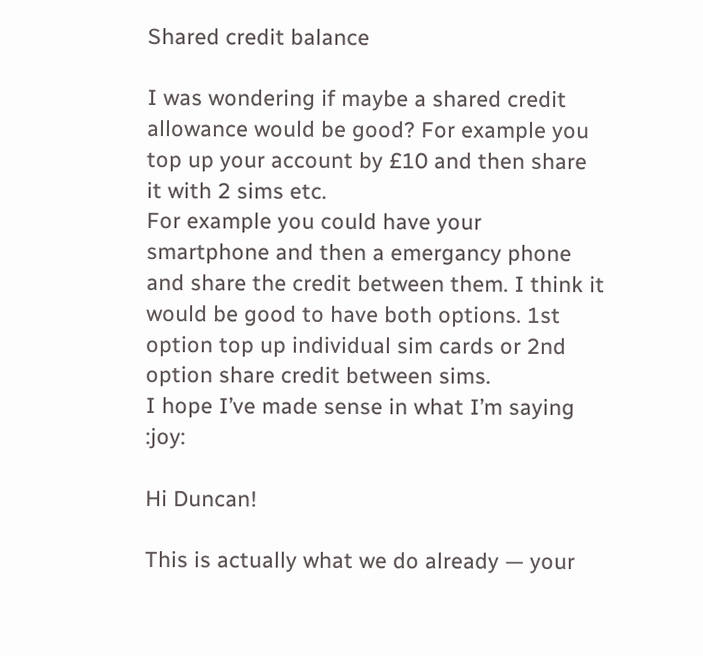Shared credit balance

I was wondering if maybe a shared credit allowance would be good? For example you top up your account by £10 and then share it with 2 sims etc.
For example you could have your smartphone and then a emergancy phone and share the credit between them. I think it would be good to have both options. 1st option top up individual sim cards or 2nd option share credit between sims.
I hope I’ve made sense in what I’m saying :joy:

Hi Duncan!

This is actually what we do already — your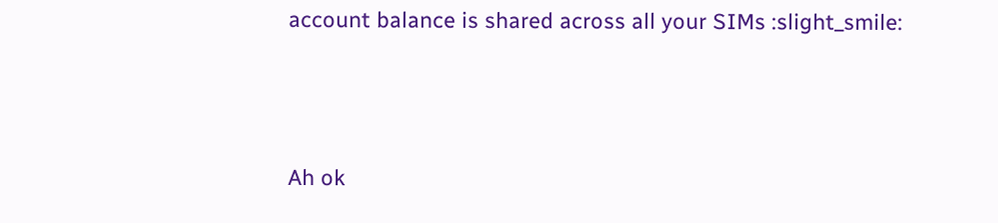account balance is shared across all your SIMs :slight_smile:



Ah ok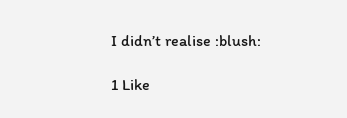I didn’t realise :blush:

1 Like